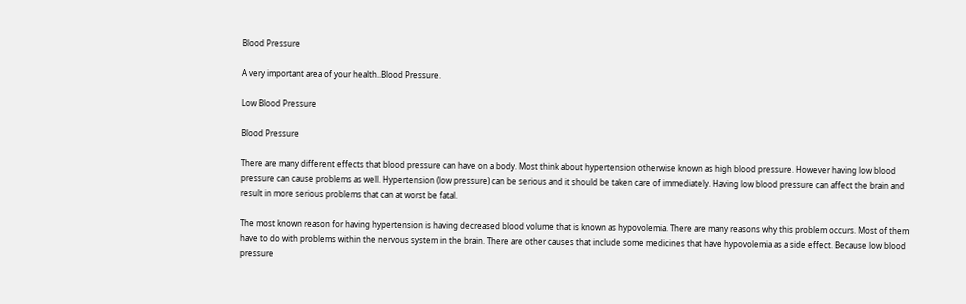Blood Pressure

A very important area of your health..Blood Pressure.

Low Blood Pressure

Blood Pressure

There are many different effects that blood pressure can have on a body. Most think about hypertension otherwise known as high blood pressure. However having low blood pressure can cause problems as well. Hypertension (low pressure) can be serious and it should be taken care of immediately. Having low blood pressure can affect the brain and result in more serious problems that can at worst be fatal.

The most known reason for having hypertension is having decreased blood volume that is known as hypovolemia. There are many reasons why this problem occurs. Most of them have to do with problems within the nervous system in the brain. There are other causes that include some medicines that have hypovolemia as a side effect. Because low blood pressure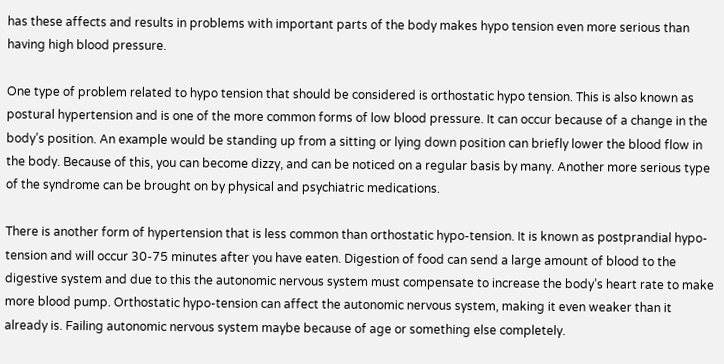has these affects and results in problems with important parts of the body makes hypo tension even more serious than having high blood pressure.

One type of problem related to hypo tension that should be considered is orthostatic hypo tension. This is also known as postural hypertension and is one of the more common forms of low blood pressure. It can occur because of a change in the body’s position. An example would be standing up from a sitting or lying down position can briefly lower the blood flow in the body. Because of this, you can become dizzy, and can be noticed on a regular basis by many. Another more serious type of the syndrome can be brought on by physical and psychiatric medications.

There is another form of hypertension that is less common than orthostatic hypo-tension. It is known as postprandial hypo-tension and will occur 30-75 minutes after you have eaten. Digestion of food can send a large amount of blood to the digestive system and due to this the autonomic nervous system must compensate to increase the body’s heart rate to make more blood pump. Orthostatic hypo-tension can affect the autonomic nervous system, making it even weaker than it already is. Failing autonomic nervous system maybe because of age or something else completely.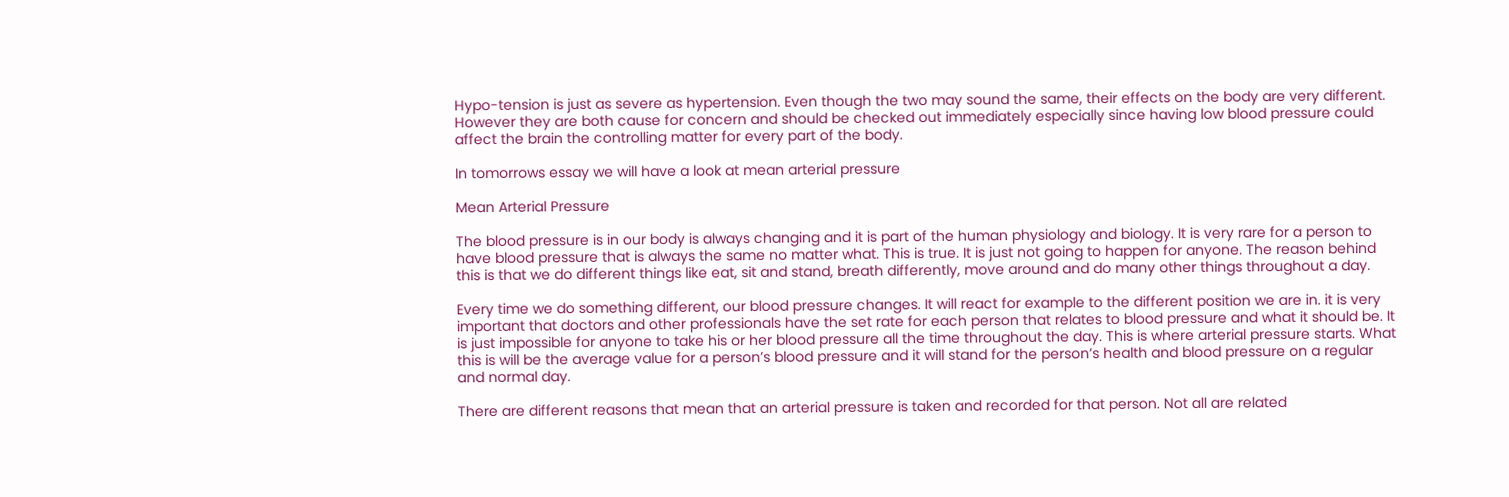Hypo-tension is just as severe as hypertension. Even though the two may sound the same, their effects on the body are very different. However they are both cause for concern and should be checked out immediately especially since having low blood pressure could affect the brain the controlling matter for every part of the body.

In tomorrows essay we will have a look at mean arterial pressure

Mean Arterial Pressure

The blood pressure is in our body is always changing and it is part of the human physiology and biology. It is very rare for a person to have blood pressure that is always the same no matter what. This is true. It is just not going to happen for anyone. The reason behind this is that we do different things like eat, sit and stand, breath differently, move around and do many other things throughout a day.

Every time we do something different, our blood pressure changes. It will react for example to the different position we are in. it is very important that doctors and other professionals have the set rate for each person that relates to blood pressure and what it should be. It is just impossible for anyone to take his or her blood pressure all the time throughout the day. This is where arterial pressure starts. What this is will be the average value for a person’s blood pressure and it will stand for the person’s health and blood pressure on a regular and normal day.

There are different reasons that mean that an arterial pressure is taken and recorded for that person. Not all are related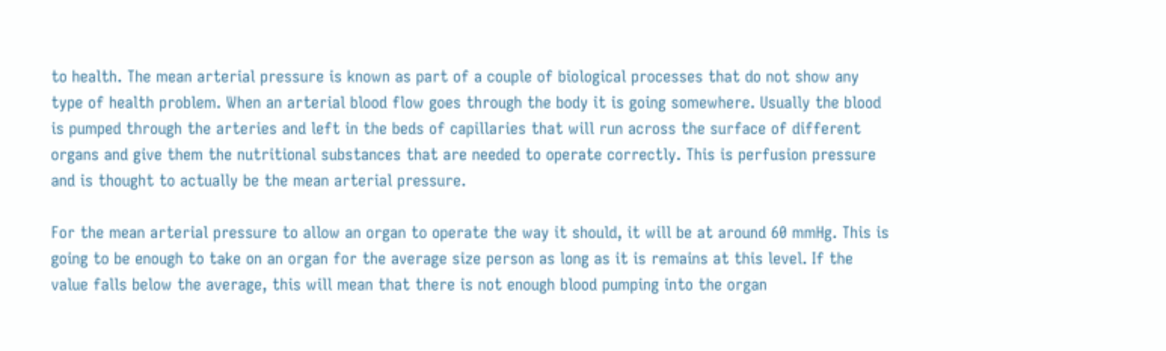to health. The mean arterial pressure is known as part of a couple of biological processes that do not show any type of health problem. When an arterial blood flow goes through the body it is going somewhere. Usually the blood is pumped through the arteries and left in the beds of capillaries that will run across the surface of different organs and give them the nutritional substances that are needed to operate correctly. This is perfusion pressure and is thought to actually be the mean arterial pressure.

For the mean arterial pressure to allow an organ to operate the way it should, it will be at around 60 mmHg. This is going to be enough to take on an organ for the average size person as long as it is remains at this level. If the value falls below the average, this will mean that there is not enough blood pumping into the organ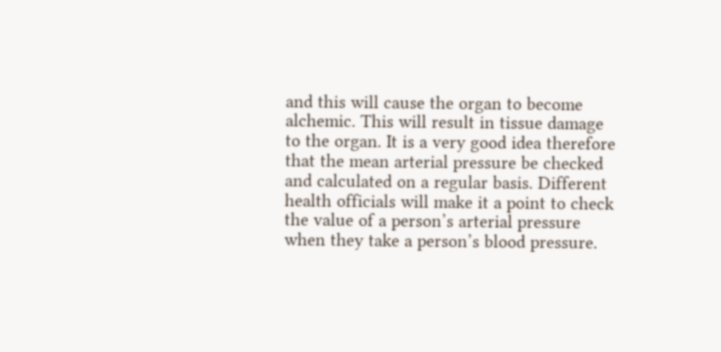and this will cause the organ to become alchemic. This will result in tissue damage to the organ. It is a very good idea therefore that the mean arterial pressure be checked and calculated on a regular basis. Different health officials will make it a point to check the value of a person’s arterial pressure when they take a person’s blood pressure.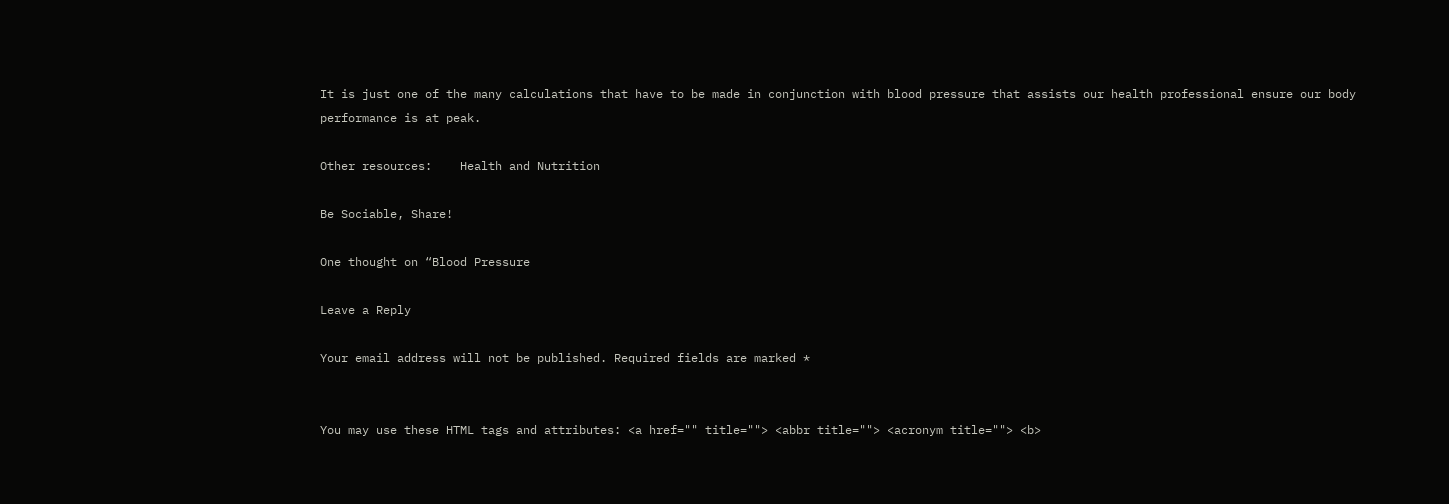It is just one of the many calculations that have to be made in conjunction with blood pressure that assists our health professional ensure our body performance is at peak.

Other resources:    Health and Nutrition

Be Sociable, Share!

One thought on “Blood Pressure

Leave a Reply

Your email address will not be published. Required fields are marked *


You may use these HTML tags and attributes: <a href="" title=""> <abbr title=""> <acronym title=""> <b>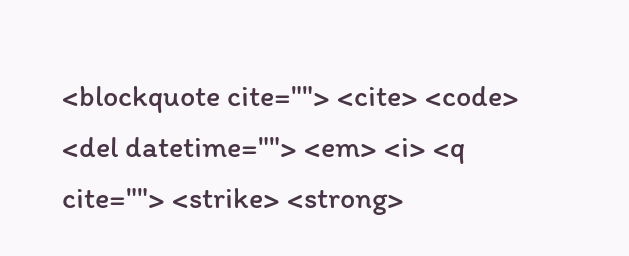<blockquote cite=""> <cite> <code> <del datetime=""> <em> <i> <q cite=""> <strike> <strong>